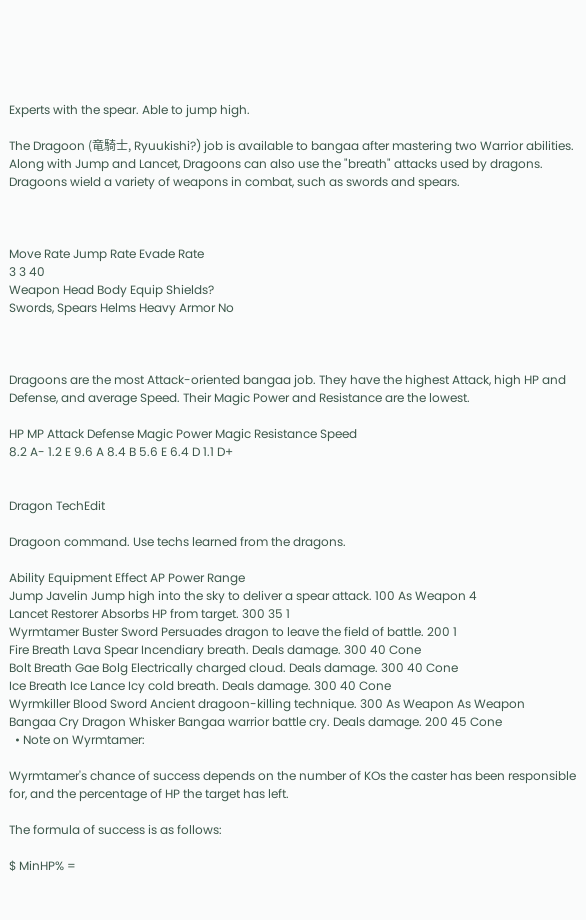Experts with the spear. Able to jump high.

The Dragoon (竜騎士, Ryuukishi?) job is available to bangaa after mastering two Warrior abilities. Along with Jump and Lancet, Dragoons can also use the "breath" attacks used by dragons. Dragoons wield a variety of weapons in combat, such as swords and spears.



Move Rate Jump Rate Evade Rate
3 3 40
Weapon Head Body Equip Shields?
Swords, Spears Helms Heavy Armor No



Dragoons are the most Attack-oriented bangaa job. They have the highest Attack, high HP and Defense, and average Speed. Their Magic Power and Resistance are the lowest.

HP MP Attack Defense Magic Power Magic Resistance Speed
8.2 A- 1.2 E 9.6 A 8.4 B 5.6 E 6.4 D 1.1 D+


Dragon TechEdit

Dragoon command. Use techs learned from the dragons.

Ability Equipment Effect AP Power Range
Jump Javelin Jump high into the sky to deliver a spear attack. 100 As Weapon 4
Lancet Restorer Absorbs HP from target. 300 35 1
Wyrmtamer Buster Sword Persuades dragon to leave the field of battle. 200 1
Fire Breath Lava Spear Incendiary breath. Deals damage. 300 40 Cone
Bolt Breath Gae Bolg Electrically charged cloud. Deals damage. 300 40 Cone
Ice Breath Ice Lance Icy cold breath. Deals damage. 300 40 Cone
Wyrmkiller Blood Sword Ancient dragoon-killing technique. 300 As Weapon As Weapon
Bangaa Cry Dragon Whisker Bangaa warrior battle cry. Deals damage. 200 45 Cone
  • Note on Wyrmtamer:

Wyrmtamer's chance of success depends on the number of KOs the caster has been responsible for, and the percentage of HP the target has left.

The formula of success is as follows:

$ MinHP% =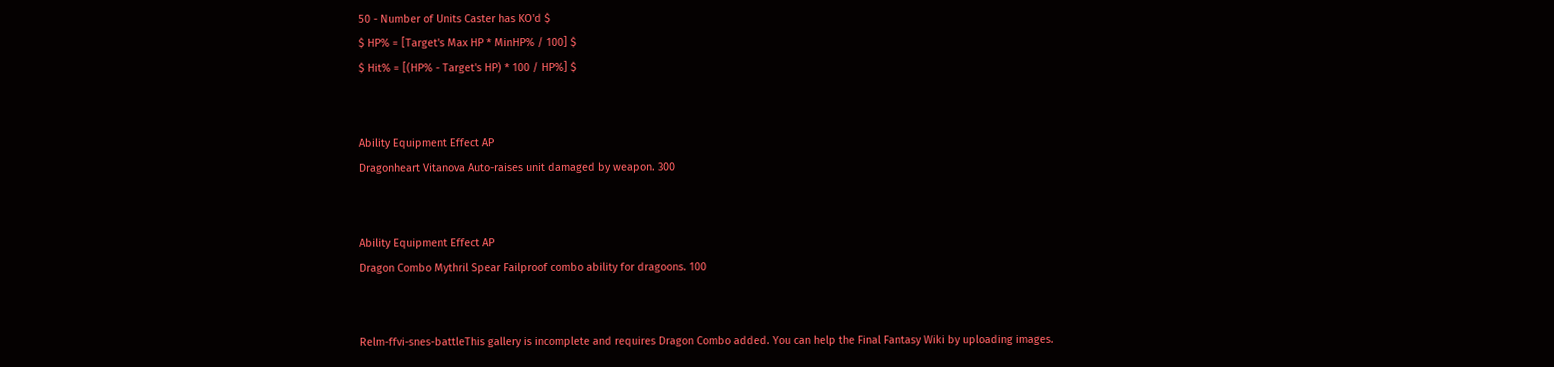50 - Number of Units Caster has KO'd $
$ HP% = [Target's Max HP * MinHP% / 100] $
$ Hit% = [(HP% - Target's HP) * 100 / HP%] $


Ability Equipment Effect AP
Dragonheart Vitanova Auto-raises unit damaged by weapon. 300


Ability Equipment Effect AP
Dragon Combo Mythril Spear Failproof combo ability for dragoons. 100


Relm-ffvi-snes-battleThis gallery is incomplete and requires Dragon Combo added. You can help the Final Fantasy Wiki by uploading images.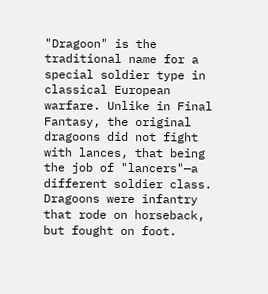"Dragoon" is the traditional name for a special soldier type in classical European warfare. Unlike in Final Fantasy, the original dragoons did not fight with lances, that being the job of "lancers"—a different soldier class. Dragoons were infantry that rode on horseback, but fought on foot.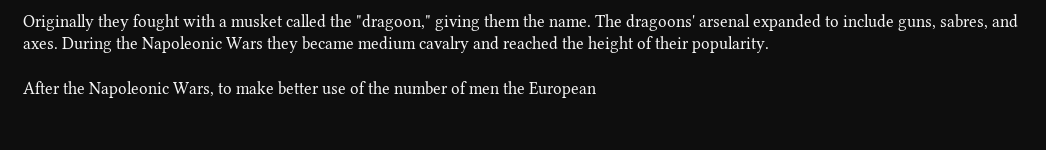Originally they fought with a musket called the "dragoon," giving them the name. The dragoons' arsenal expanded to include guns, sabres, and axes. During the Napoleonic Wars they became medium cavalry and reached the height of their popularity.

After the Napoleonic Wars, to make better use of the number of men the European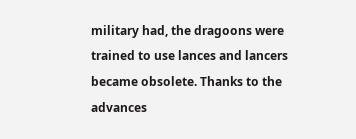military had, the dragoons were trained to use lances and lancers became obsolete. Thanks to the advances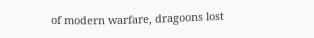of modern warfare, dragoons lost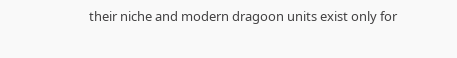their niche and modern dragoon units exist only for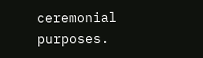ceremonial purposes.